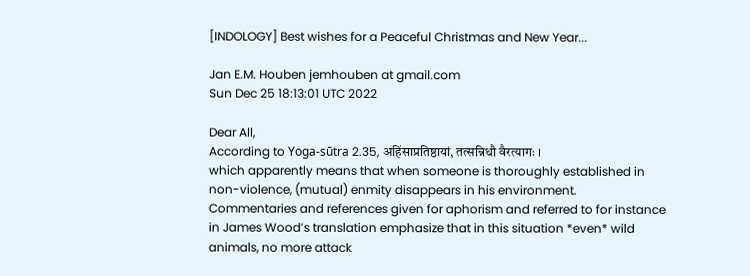[INDOLOGY] Best wishes for a Peaceful Christmas and New Year...

Jan E.M. Houben jemhouben at gmail.com
Sun Dec 25 18:13:01 UTC 2022

Dear All,
According to Yoga-sūtra 2.35, अहिंसाप्रतिष्ठायां, तत्सन्निधौ वैरत्यागः ।
which apparently means that when someone is thoroughly established in
non-violence, (mutual) enmity disappears in his environment.
Commentaries and references given for aphorism and referred to for instance
in James Wood’s translation emphasize that in this situation *even* wild
animals, no more attack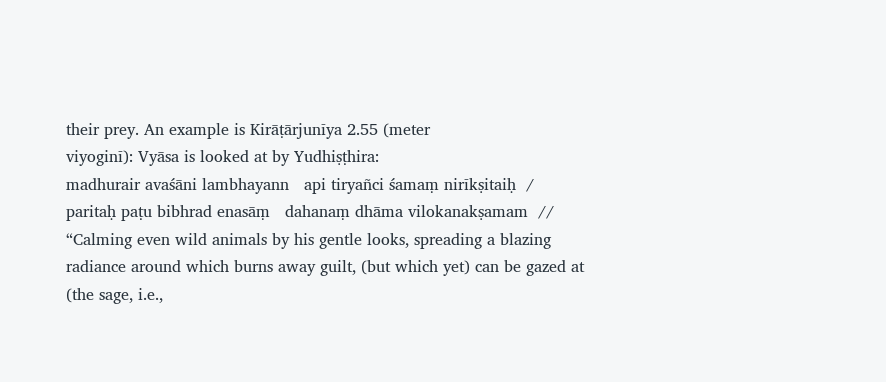their prey. An example is Kirāṭārjunīya 2.55 (meter
viyoginī): Vyāsa is looked at by Yudhiṣṭhira:
madhurair avaśāni lambhayann   api tiryañci śamaṃ nirīkṣitaiḥ  /
paritaḥ paṭu bibhrad enasāṃ   dahanaṃ dhāma vilokanakṣamam  //
“Calming even wild animals by his gentle looks, spreading a blazing
radiance around which burns away guilt, (but which yet) can be gazed at
(the sage, i.e.,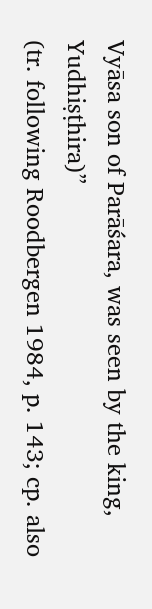Vyāsa son of Parāśara, was seen by the king, Yudhiṣṭhira)”
(tr. following Roodbergen 1984, p. 143; cp. also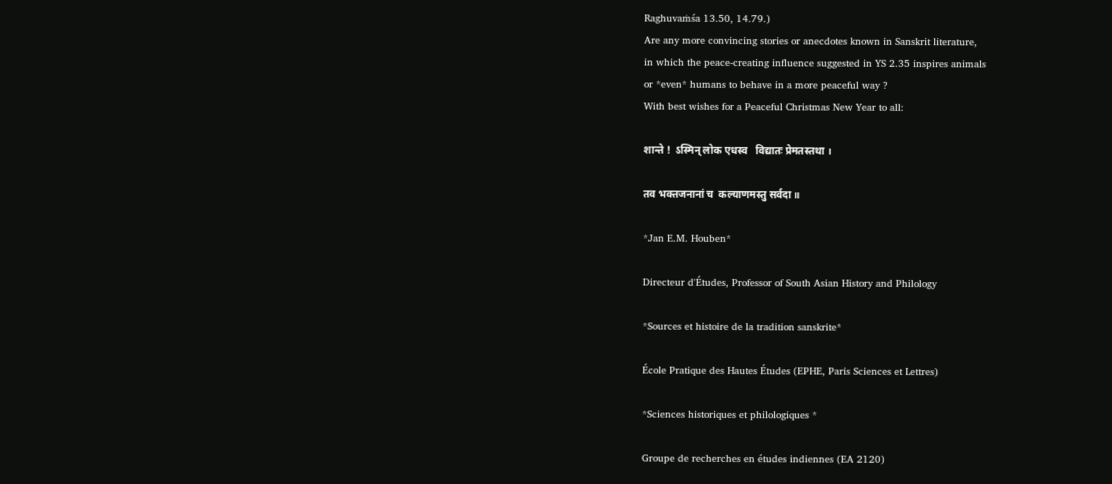Raghuvaṁśa 13.50, 14.79.)
Are any more convincing stories or anecdotes known in Sanskrit literature,
in which the peace-creating influence suggested in YS 2.35 inspires animals
or *even* humans to behave in a more peaceful way ?
With best wishes for a Peaceful Christmas New Year to all:

शान्ते !  ऽस्मिन् लोक एधस्व   विद्यातः प्रेमतस्तथा ।

तव भक्तजनानां च  कल्याणमस्तु सर्वदा ॥

*Jan E.M. Houben*

Directeur d'Études, Professor of South Asian History and Philology

*Sources et histoire de la tradition sanskrite*

École Pratique des Hautes Études (EPHE, Paris Sciences et Lettres)

*Sciences historiques et philologiques *

Groupe de recherches en études indiennes (EA 2120)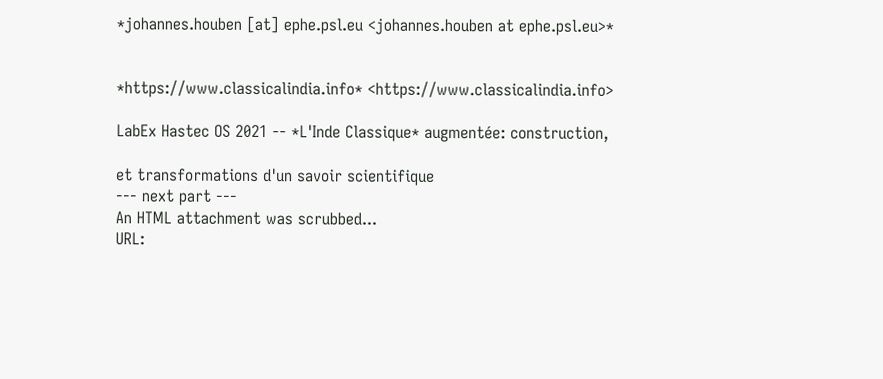*johannes.houben [at] ephe.psl.eu <johannes.houben at ephe.psl.eu>*


*https://www.classicalindia.info* <https://www.classicalindia.info>

LabEx Hastec OS 2021 -- *L'Inde Classique* augmentée: construction,

et transformations d'un savoir scientifique
--- next part ---
An HTML attachment was scrubbed...
URL: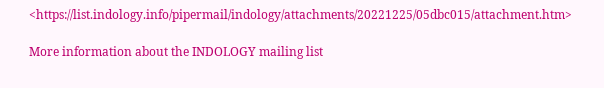<https://list.indology.info/pipermail/indology/attachments/20221225/05dbc015/attachment.htm>

More information about the INDOLOGY mailing list